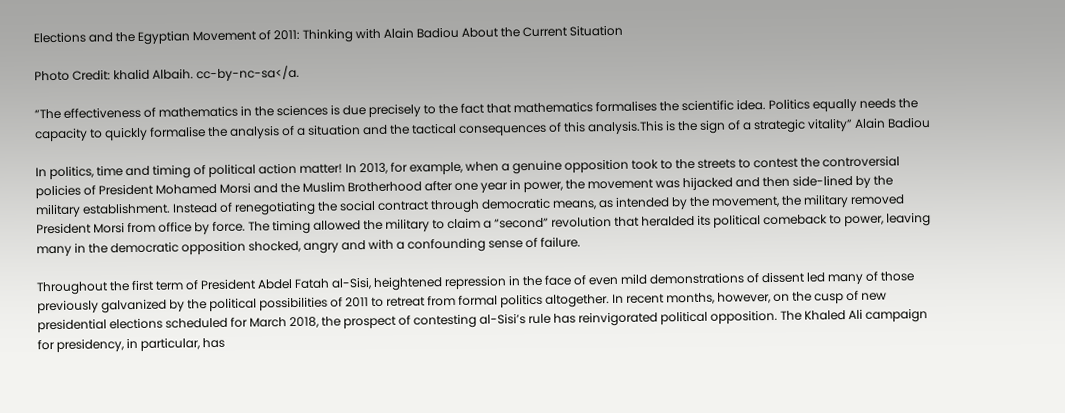Elections and the Egyptian Movement of 2011: Thinking with Alain Badiou About the Current Situation

Photo Credit: khalid Albaih. cc-by-nc-sa</a.

“The effectiveness of mathematics in the sciences is due precisely to the fact that mathematics formalises the scientific idea. Politics equally needs the capacity to quickly formalise the analysis of a situation and the tactical consequences of this analysis.This is the sign of a strategic vitality” Alain Badiou

In politics, time and timing of political action matter! In 2013, for example, when a genuine opposition took to the streets to contest the controversial policies of President Mohamed Morsi and the Muslim Brotherhood after one year in power, the movement was hijacked and then side-lined by the military establishment. Instead of renegotiating the social contract through democratic means, as intended by the movement, the military removed President Morsi from office by force. The timing allowed the military to claim a “second” revolution that heralded its political comeback to power, leaving many in the democratic opposition shocked, angry and with a confounding sense of failure.

Throughout the first term of President Abdel Fatah al-Sisi, heightened repression in the face of even mild demonstrations of dissent led many of those previously galvanized by the political possibilities of 2011 to retreat from formal politics altogether. In recent months, however, on the cusp of new presidential elections scheduled for March 2018, the prospect of contesting al-Sisi’s rule has reinvigorated political opposition. The Khaled Ali campaign for presidency, in particular, has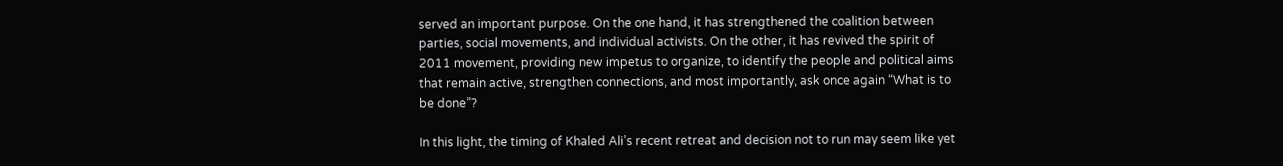served an important purpose. On the one hand, it has strengthened the coalition between parties, social movements, and individual activists. On the other, it has revived the spirit of 2011 movement, providing new impetus to organize, to identify the people and political aims that remain active, strengthen connections, and most importantly, ask once again “What is to be done”?

In this light, the timing of Khaled Ali’s recent retreat and decision not to run may seem like yet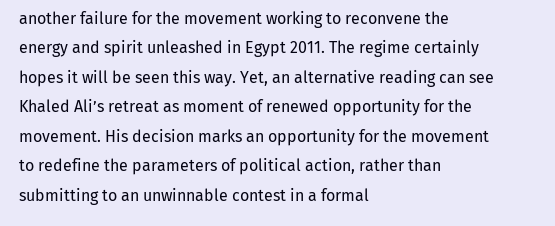another failure for the movement working to reconvene the energy and spirit unleashed in Egypt 2011. The regime certainly hopes it will be seen this way. Yet, an alternative reading can see Khaled Ali’s retreat as moment of renewed opportunity for the movement. His decision marks an opportunity for the movement to redefine the parameters of political action, rather than submitting to an unwinnable contest in a formal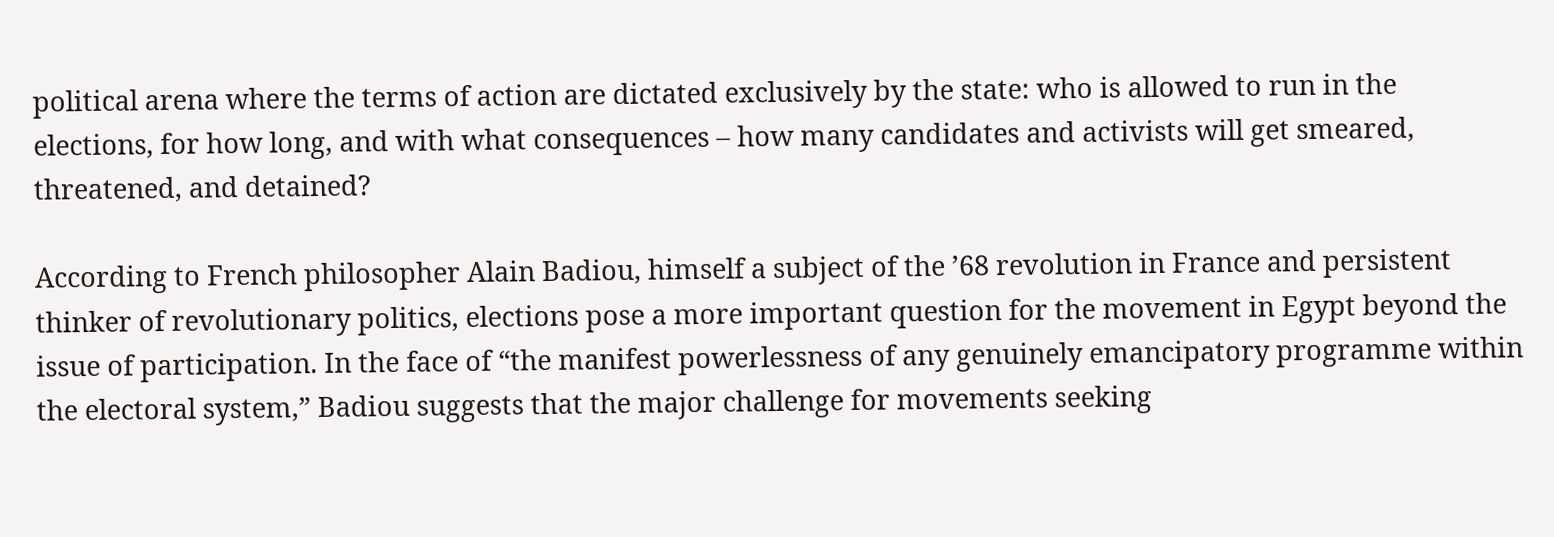political arena where the terms of action are dictated exclusively by the state: who is allowed to run in the elections, for how long, and with what consequences – how many candidates and activists will get smeared, threatened, and detained?

According to French philosopher Alain Badiou, himself a subject of the ’68 revolution in France and persistent thinker of revolutionary politics, elections pose a more important question for the movement in Egypt beyond the issue of participation. In the face of “the manifest powerlessness of any genuinely emancipatory programme within the electoral system,” Badiou suggests that the major challenge for movements seeking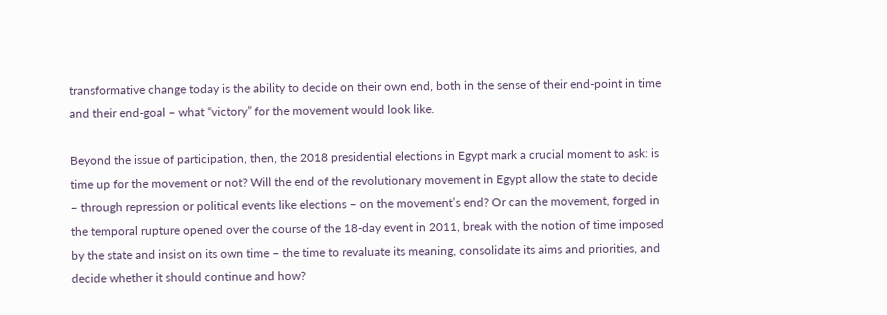transformative change today is the ability to decide on their own end, both in the sense of their end-point in time and their end-goal – what “victory” for the movement would look like.

Beyond the issue of participation, then, the 2018 presidential elections in Egypt mark a crucial moment to ask: is time up for the movement or not? Will the end of the revolutionary movement in Egypt allow the state to decide – through repression or political events like elections – on the movement’s end? Or can the movement, forged in the temporal rupture opened over the course of the 18-day event in 2011, break with the notion of time imposed by the state and insist on its own time – the time to revaluate its meaning, consolidate its aims and priorities, and decide whether it should continue and how?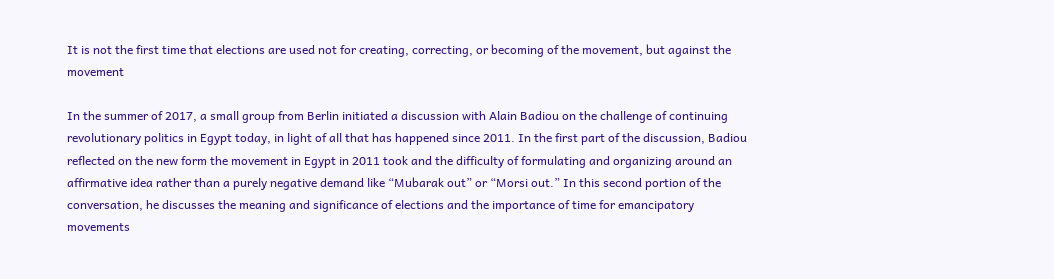It is not the first time that elections are used not for creating, correcting, or becoming of the movement, but against the movement

In the summer of 2017, a small group from Berlin initiated a discussion with Alain Badiou on the challenge of continuing revolutionary politics in Egypt today, in light of all that has happened since 2011. In the first part of the discussion, Badiou reflected on the new form the movement in Egypt in 2011 took and the difficulty of formulating and organizing around an affirmative idea rather than a purely negative demand like “Mubarak out” or “Morsi out.” In this second portion of the conversation, he discusses the meaning and significance of elections and the importance of time for emancipatory movements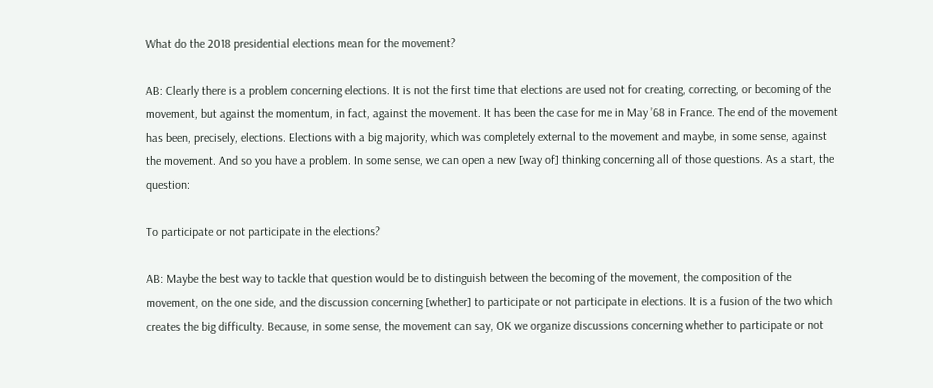What do the 2018 presidential elections mean for the movement?

AB: Clearly there is a problem concerning elections. It is not the first time that elections are used not for creating, correcting, or becoming of the movement, but against the momentum, in fact, against the movement. It has been the case for me in May ’68 in France. The end of the movement has been, precisely, elections. Elections with a big majority, which was completely external to the movement and maybe, in some sense, against the movement. And so you have a problem. In some sense, we can open a new [way of] thinking concerning all of those questions. As a start, the question:

To participate or not participate in the elections?

AB: Maybe the best way to tackle that question would be to distinguish between the becoming of the movement, the composition of the movement, on the one side, and the discussion concerning [whether] to participate or not participate in elections. It is a fusion of the two which creates the big difficulty. Because, in some sense, the movement can say, OK we organize discussions concerning whether to participate or not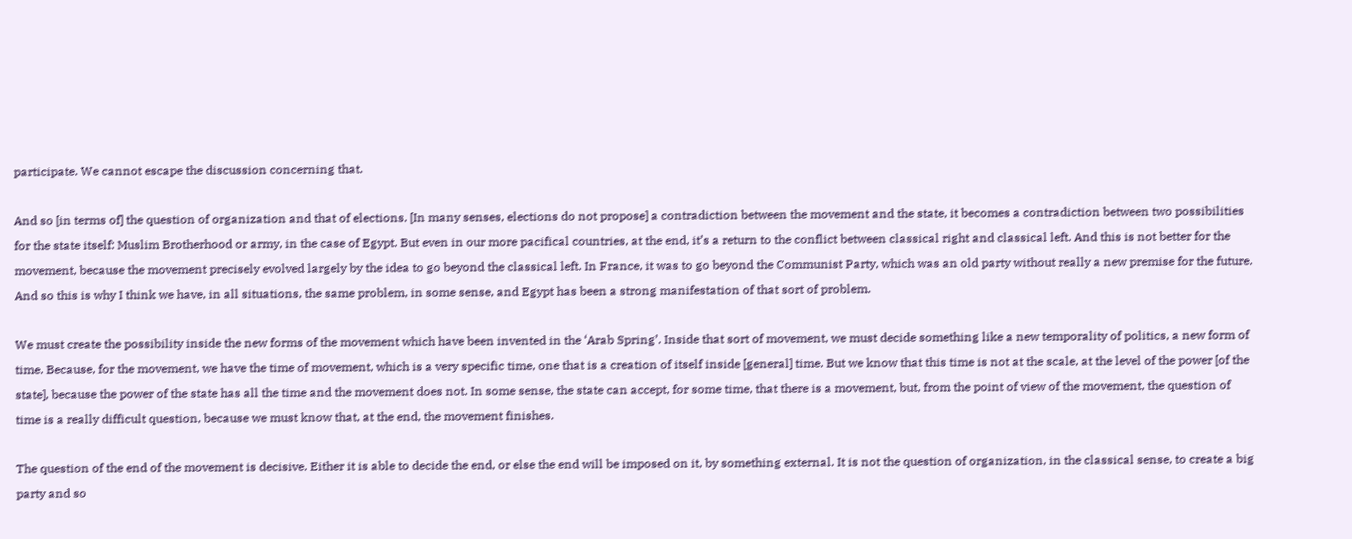participate. We cannot escape the discussion concerning that.

And so [in terms of] the question of organization and that of elections. [In many senses, elections do not propose] a contradiction between the movement and the state, it becomes a contradiction between two possibilities for the state itself: Muslim Brotherhood or army, in the case of Egypt. But even in our more pacifical countries, at the end, it’s a return to the conflict between classical right and classical left. And this is not better for the movement, because the movement precisely evolved largely by the idea to go beyond the classical left. In France, it was to go beyond the Communist Party, which was an old party without really a new premise for the future. And so this is why I think we have, in all situations, the same problem, in some sense, and Egypt has been a strong manifestation of that sort of problem.

We must create the possibility inside the new forms of the movement which have been invented in the ‘Arab Spring’. Inside that sort of movement, we must decide something like a new temporality of politics, a new form of time. Because, for the movement, we have the time of movement, which is a very specific time, one that is a creation of itself inside [general] time. But we know that this time is not at the scale, at the level of the power [of the state], because the power of the state has all the time and the movement does not. In some sense, the state can accept, for some time, that there is a movement, but, from the point of view of the movement, the question of time is a really difficult question, because we must know that, at the end, the movement finishes.

The question of the end of the movement is decisive. Either it is able to decide the end, or else the end will be imposed on it, by something external. It is not the question of organization, in the classical sense, to create a big party and so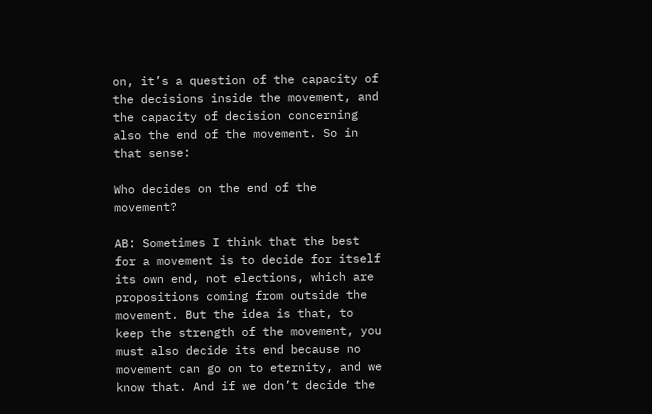on, it’s a question of the capacity of the decisions inside the movement, and the capacity of decision concerning also the end of the movement. So in that sense:

Who decides on the end of the movement?

AB: Sometimes I think that the best for a movement is to decide for itself its own end, not elections, which are propositions coming from outside the movement. But the idea is that, to keep the strength of the movement, you must also decide its end because no movement can go on to eternity, and we know that. And if we don’t decide the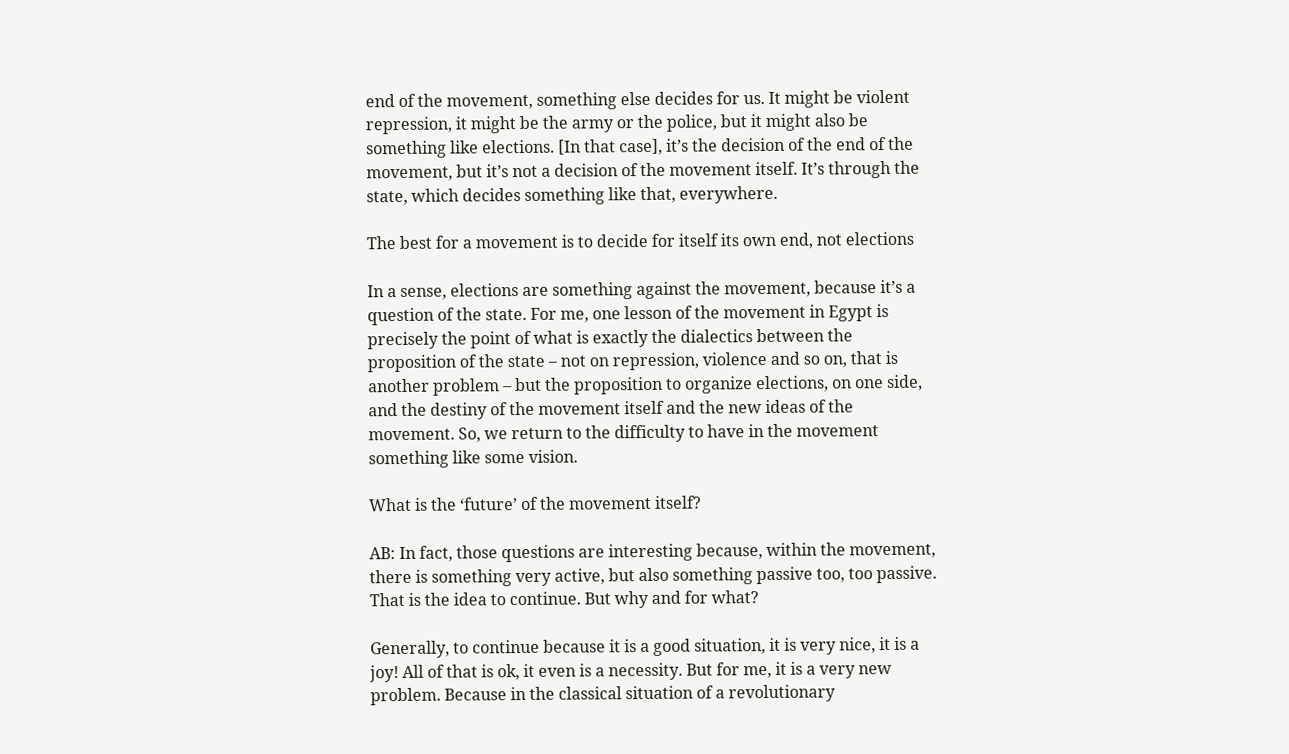end of the movement, something else decides for us. It might be violent repression, it might be the army or the police, but it might also be something like elections. [In that case], it’s the decision of the end of the movement, but it’s not a decision of the movement itself. It’s through the state, which decides something like that, everywhere.

The best for a movement is to decide for itself its own end, not elections

In a sense, elections are something against the movement, because it’s a question of the state. For me, one lesson of the movement in Egypt is precisely the point of what is exactly the dialectics between the proposition of the state – not on repression, violence and so on, that is another problem – but the proposition to organize elections, on one side, and the destiny of the movement itself and the new ideas of the movement. So, we return to the difficulty to have in the movement something like some vision.

What is the ‘future’ of the movement itself?

AB: In fact, those questions are interesting because, within the movement, there is something very active, but also something passive too, too passive. That is the idea to continue. But why and for what?

Generally, to continue because it is a good situation, it is very nice, it is a joy! All of that is ok, it even is a necessity. But for me, it is a very new problem. Because in the classical situation of a revolutionary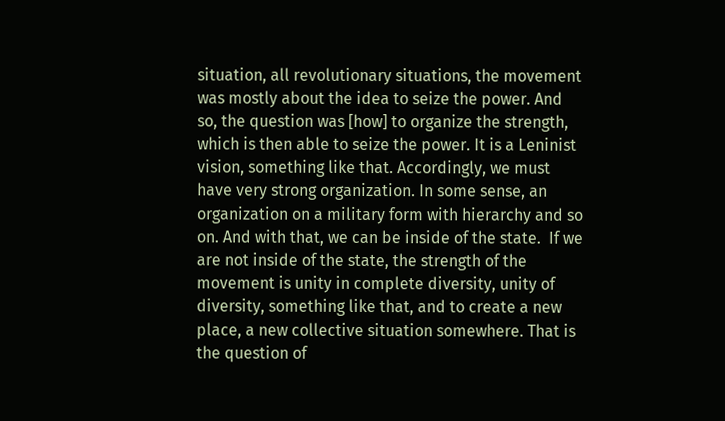situation, all revolutionary situations, the movement was mostly about the idea to seize the power. And so, the question was [how] to organize the strength, which is then able to seize the power. It is a Leninist vision, something like that. Accordingly, we must have very strong organization. In some sense, an organization on a military form with hierarchy and so on. And with that, we can be inside of the state.  If we are not inside of the state, the strength of the movement is unity in complete diversity, unity of diversity, something like that, and to create a new place, a new collective situation somewhere. That is the question of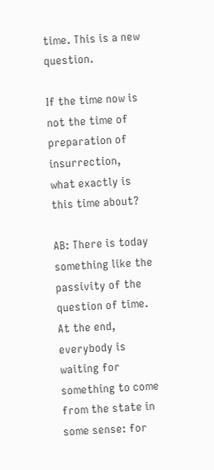time. This is a new question.

If the time now is not the time of preparation of insurrection, what exactly is this time about?

AB: There is today something like the passivity of the question of time. At the end, everybody is waiting for something to come from the state in some sense: for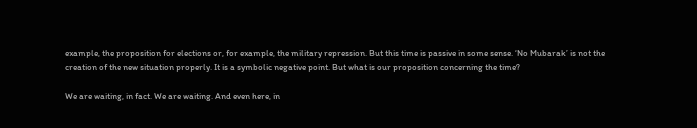example, the proposition for elections or, for example, the military repression. But this time is passive in some sense. ‘No Mubarak’ is not the creation of the new situation properly. It is a symbolic negative point. But what is our proposition concerning the time?

We are waiting, in fact. We are waiting. And even here, in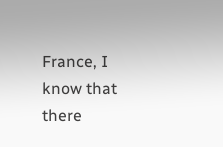France, I know that there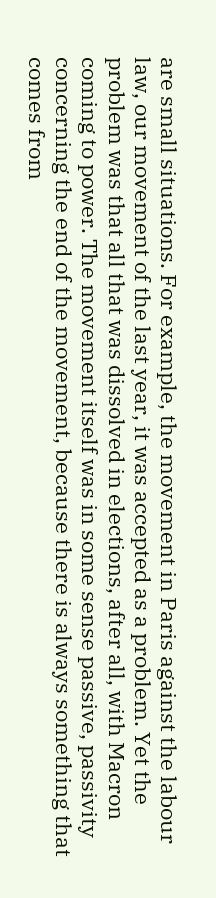are small situations. For example, the movement in Paris against the labour law, our movement of the last year, it was accepted as a problem. Yet the problem was that all that was dissolved in elections, after all, with Macron coming to power. The movement itself was in some sense passive, passivity concerning the end of the movement, because there is always something that comes from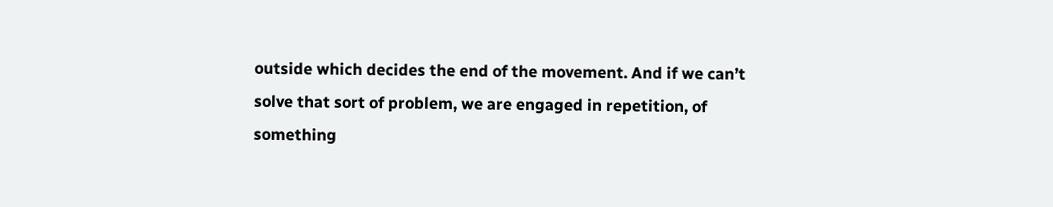outside which decides the end of the movement. And if we can’t solve that sort of problem, we are engaged in repetition, of something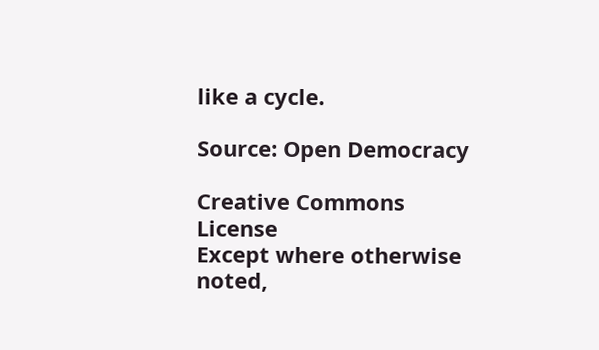like a cycle.

Source: Open Democracy

Creative Commons License
Except where otherwise noted,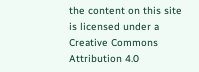the content on this site is licensed under a Creative Commons Attribution 4.0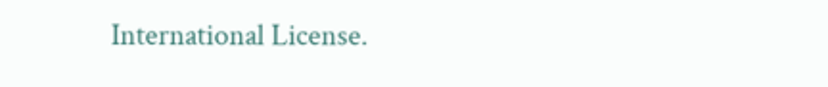International License.